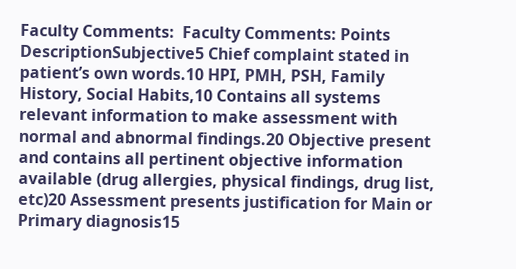Faculty Comments:  Faculty Comments: Points DescriptionSubjective5 Chief complaint stated in patient’s own words.10 HPI, PMH, PSH, Family History, Social Habits,10 Contains all systems relevant information to make assessment with normal and abnormal findings.20 Objective present and contains all pertinent objective information available (drug allergies, physical findings, drug list, etc)20 Assessment presents justification for Main or Primary diagnosis15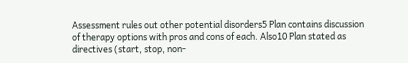Assessment rules out other potential disorders5 Plan contains discussion of therapy options with pros and cons of each. Also10 Plan stated as directives (start, stop, non-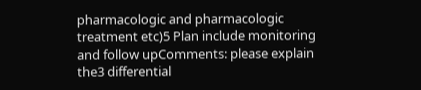pharmacologic and pharmacologic treatment etc)5 Plan include monitoring and follow upComments: please explain the3 differential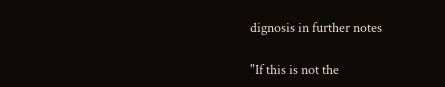dignosis in further notes

"If this is not the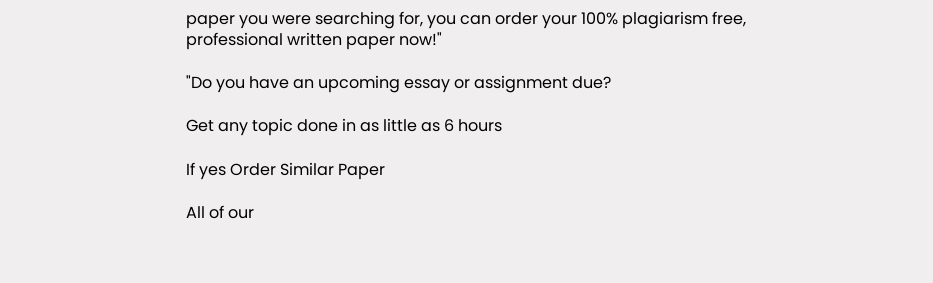paper you were searching for, you can order your 100% plagiarism free, professional written paper now!"

"Do you have an upcoming essay or assignment due?

Get any topic done in as little as 6 hours

If yes Order Similar Paper

All of our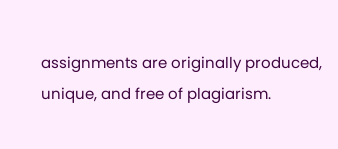assignments are originally produced, unique, and free of plagiarism.